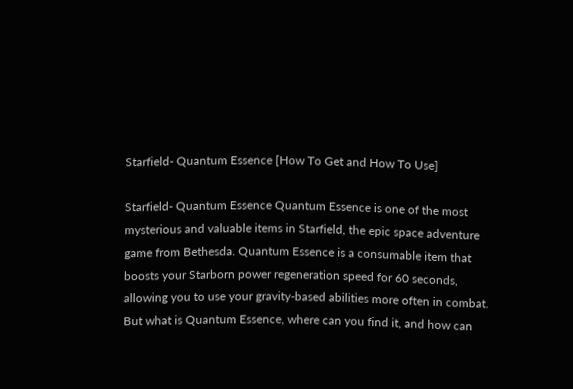Starfield- Quantum Essence [How To Get and How To Use]

Starfield- Quantum Essence Quantum Essence is one of the most mysterious and valuable items in Starfield, the epic space adventure game from Bethesda. Quantum Essence is a consumable item that boosts your Starborn power regeneration speed for 60 seconds, allowing you to use your gravity-based abilities more often in combat. But what is Quantum Essence, where can you find it, and how can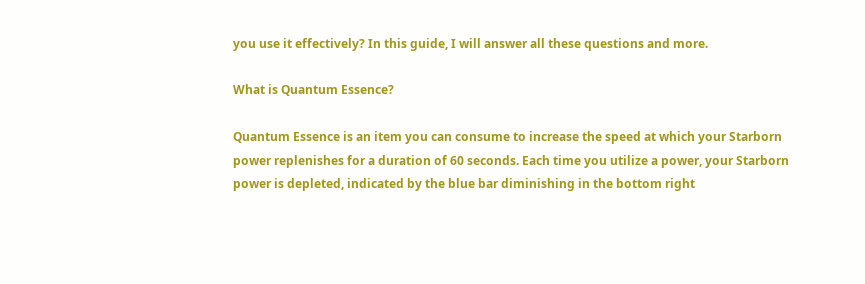you use it effectively? In this guide, I will answer all these questions and more.

What is Quantum Essence?

Quantum Essence is an item you can consume to increase the speed at which your Starborn power replenishes for a duration of 60 seconds. Each time you utilize a power, your Starborn power is depleted, indicated by the blue bar diminishing in the bottom right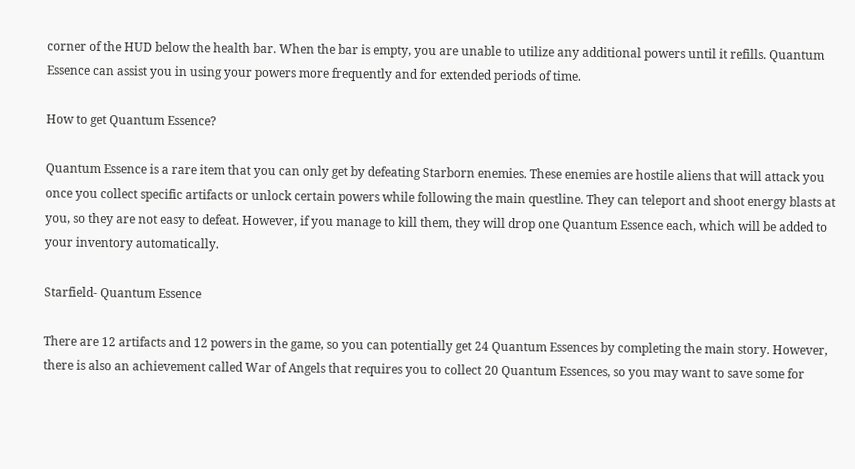corner of the HUD below the health bar. When the bar is empty, you are unable to utilize any additional powers until it refills. Quantum Essence can assist you in using your powers more frequently and for extended periods of time.

How to get Quantum Essence?

Quantum Essence is a rare item that you can only get by defeating Starborn enemies. These enemies are hostile aliens that will attack you once you collect specific artifacts or unlock certain powers while following the main questline. They can teleport and shoot energy blasts at you, so they are not easy to defeat. However, if you manage to kill them, they will drop one Quantum Essence each, which will be added to your inventory automatically.

Starfield- Quantum Essence

There are 12 artifacts and 12 powers in the game, so you can potentially get 24 Quantum Essences by completing the main story. However, there is also an achievement called War of Angels that requires you to collect 20 Quantum Essences, so you may want to save some for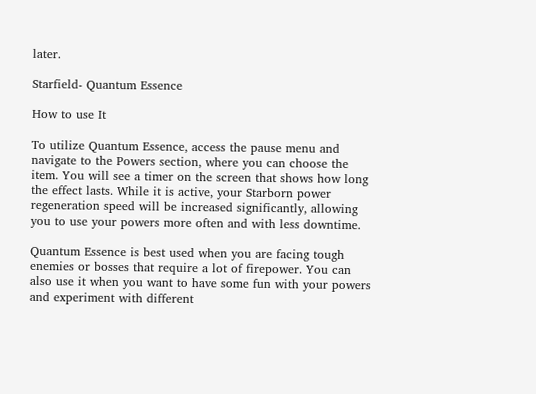later.

Starfield- Quantum Essence

How to use It

To utilize Quantum Essence, access the pause menu and navigate to the Powers section, where you can choose the item. You will see a timer on the screen that shows how long the effect lasts. While it is active, your Starborn power regeneration speed will be increased significantly, allowing you to use your powers more often and with less downtime.

Quantum Essence is best used when you are facing tough enemies or bosses that require a lot of firepower. You can also use it when you want to have some fun with your powers and experiment with different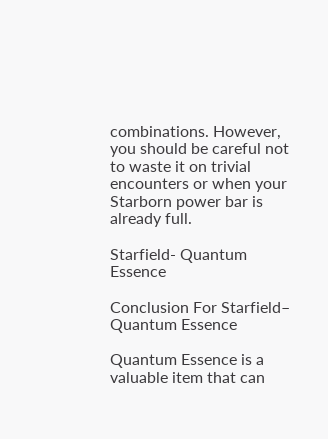combinations. However, you should be careful not to waste it on trivial encounters or when your Starborn power bar is already full.

Starfield- Quantum Essence

Conclusion For Starfield– Quantum Essence

Quantum Essence is a valuable item that can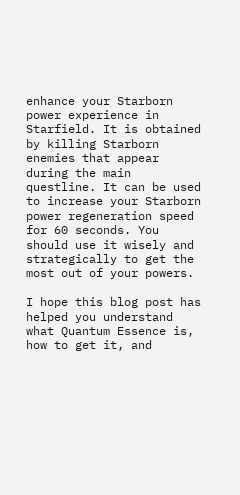enhance your Starborn power experience in Starfield. It is obtained by killing Starborn enemies that appear during the main questline. It can be used to increase your Starborn power regeneration speed for 60 seconds. You should use it wisely and strategically to get the most out of your powers.

I hope this blog post has helped you understand what Quantum Essence is, how to get it, and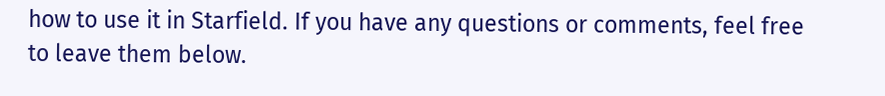how to use it in Starfield. If you have any questions or comments, feel free to leave them below.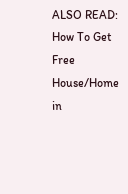ALSO READ: How To Get Free House/Home in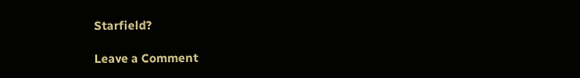Starfield?

Leave a Comment